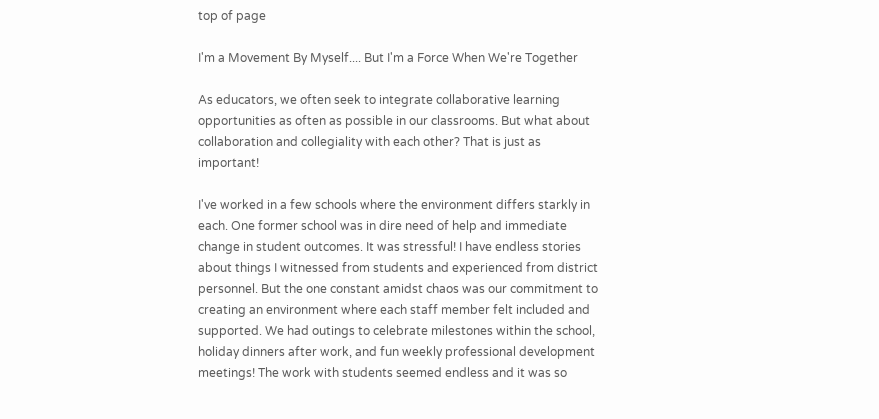top of page

I'm a Movement By Myself.... But I'm a Force When We're Together

As educators, we often seek to integrate collaborative learning opportunities as often as possible in our classrooms. But what about collaboration and collegiality with each other? That is just as important!

I've worked in a few schools where the environment differs starkly in each. One former school was in dire need of help and immediate change in student outcomes. It was stressful! I have endless stories about things I witnessed from students and experienced from district personnel. But the one constant amidst chaos was our commitment to creating an environment where each staff member felt included and supported. We had outings to celebrate milestones within the school, holiday dinners after work, and fun weekly professional development meetings! The work with students seemed endless and it was so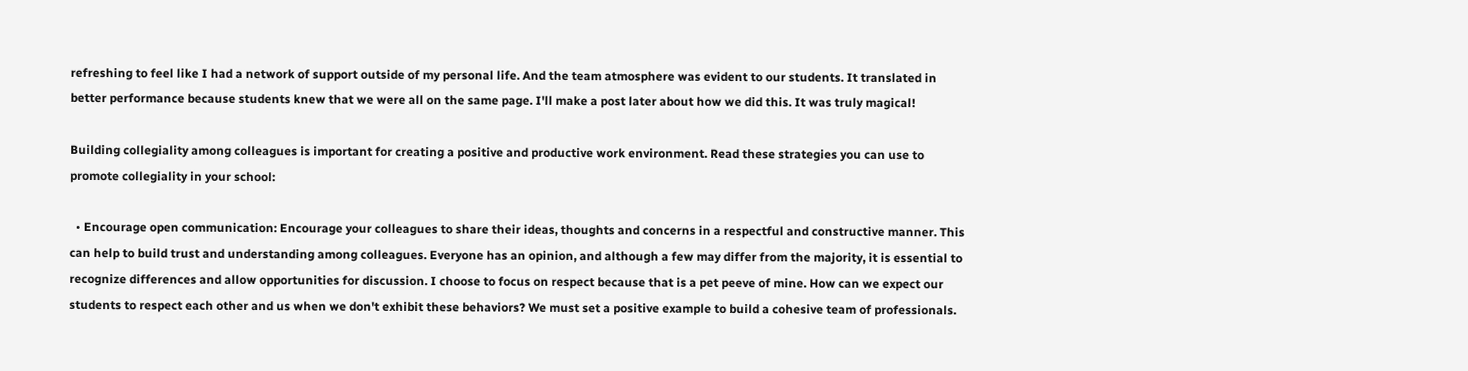refreshing to feel like I had a network of support outside of my personal life. And the team atmosphere was evident to our students. It translated in better performance because students knew that we were all on the same page. I'll make a post later about how we did this. It was truly magical!

Building collegiality among colleagues is important for creating a positive and productive work environment. Read these strategies you can use to promote collegiality in your school:

  • Encourage open communication: Encourage your colleagues to share their ideas, thoughts and concerns in a respectful and constructive manner. This can help to build trust and understanding among colleagues. Everyone has an opinion, and although a few may differ from the majority, it is essential to recognize differences and allow opportunities for discussion. I choose to focus on respect because that is a pet peeve of mine. How can we expect our students to respect each other and us when we don't exhibit these behaviors? We must set a positive example to build a cohesive team of professionals.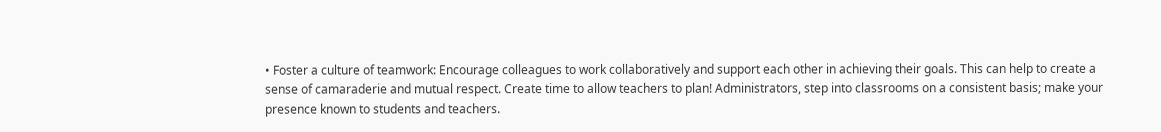• Foster a culture of teamwork: Encourage colleagues to work collaboratively and support each other in achieving their goals. This can help to create a sense of camaraderie and mutual respect. Create time to allow teachers to plan! Administrators, step into classrooms on a consistent basis; make your presence known to students and teachers.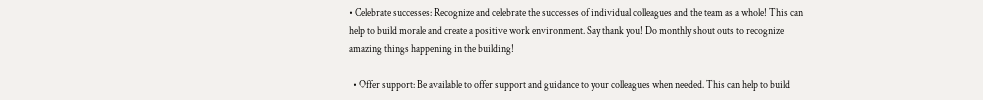• Celebrate successes: Recognize and celebrate the successes of individual colleagues and the team as a whole! This can help to build morale and create a positive work environment. Say thank you! Do monthly shout outs to recognize amazing things happening in the building!

  • Offer support: Be available to offer support and guidance to your colleagues when needed. This can help to build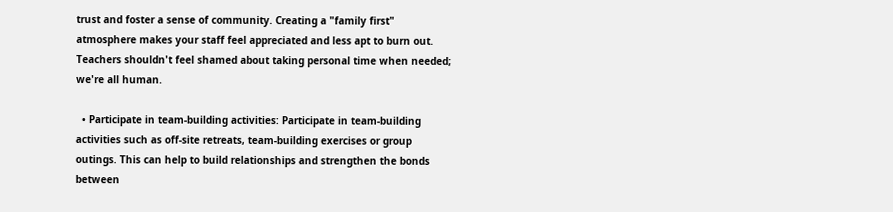trust and foster a sense of community. Creating a "family first" atmosphere makes your staff feel appreciated and less apt to burn out. Teachers shouldn't feel shamed about taking personal time when needed; we're all human.

  • Participate in team-building activities: Participate in team-building activities such as off-site retreats, team-building exercises or group outings. This can help to build relationships and strengthen the bonds between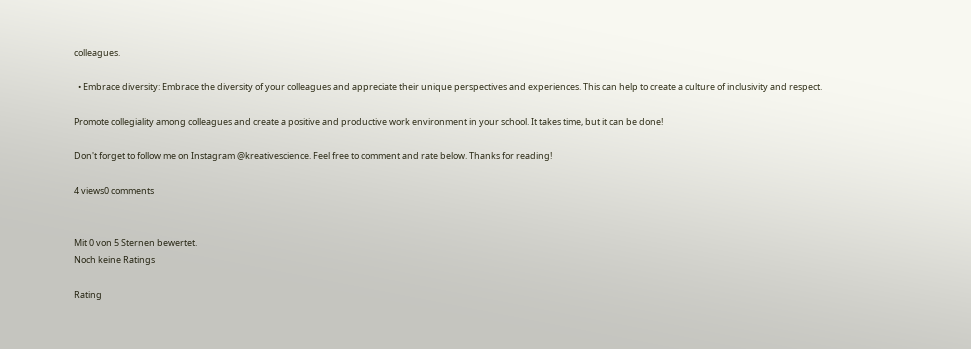colleagues.

  • Embrace diversity: Embrace the diversity of your colleagues and appreciate their unique perspectives and experiences. This can help to create a culture of inclusivity and respect.

Promote collegiality among colleagues and create a positive and productive work environment in your school. It takes time, but it can be done!

Don't forget to follow me on Instagram @kreativescience. Feel free to comment and rate below. Thanks for reading!

4 views0 comments


Mit 0 von 5 Sternen bewertet.
Noch keine Ratings

Rating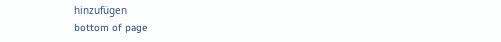hinzufügen
bottom of page